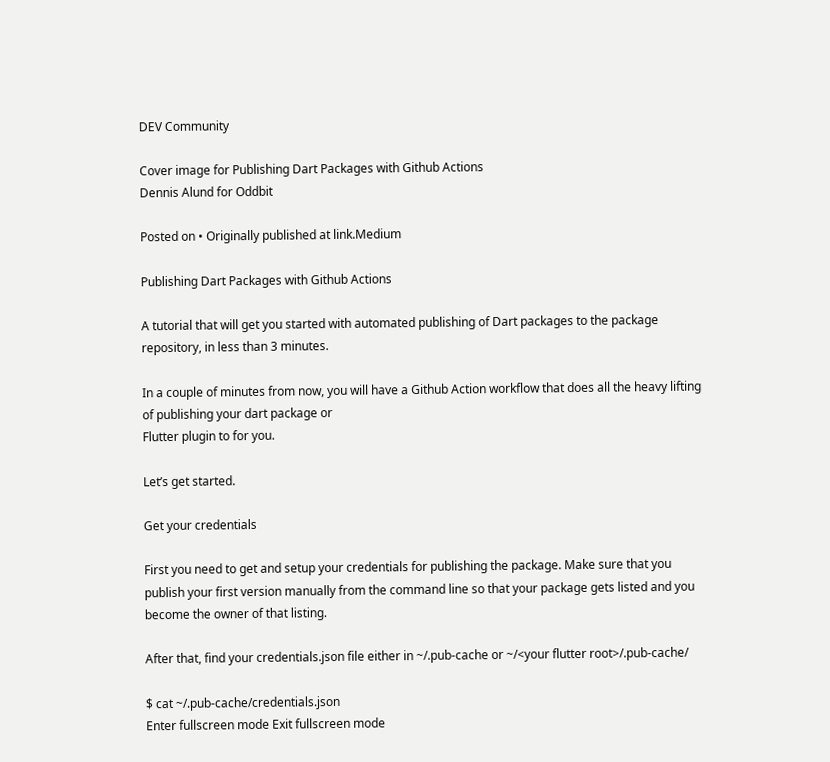DEV Community

Cover image for Publishing Dart Packages with Github Actions
Dennis Alund for Oddbit

Posted on • Originally published at link.Medium

Publishing Dart Packages with Github Actions

A tutorial that will get you started with automated publishing of Dart packages to the package repository, in less than 3 minutes.

In a couple of minutes from now, you will have a Github Action workflow that does all the heavy lifting of publishing your dart package or
Flutter plugin to for you.

Let’s get started.

Get your credentials

First you need to get and setup your credentials for publishing the package. Make sure that you publish your first version manually from the command line so that your package gets listed and you become the owner of that listing.

After that, find your credentials.json file either in ~/.pub-cache or ~/<your flutter root>/.pub-cache/

$ cat ~/.pub-cache/credentials.json
Enter fullscreen mode Exit fullscreen mode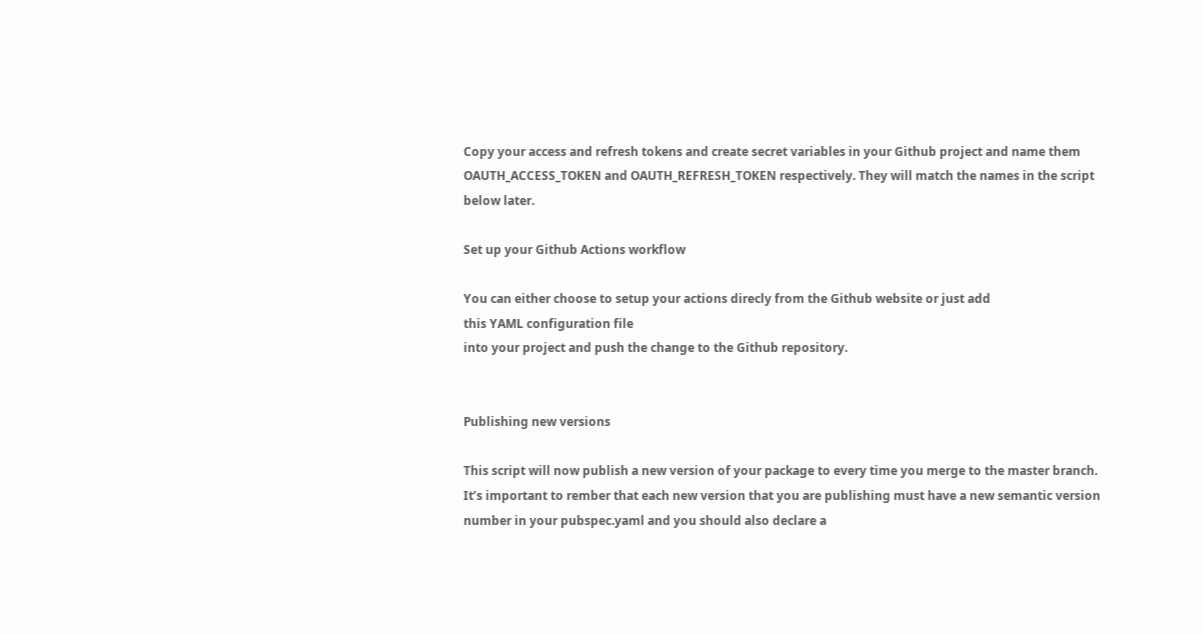Copy your access and refresh tokens and create secret variables in your Github project and name them
OAUTH_ACCESS_TOKEN and OAUTH_REFRESH_TOKEN respectively. They will match the names in the script below later.

Set up your Github Actions workflow

You can either choose to setup your actions direcly from the Github website or just add
this YAML configuration file
into your project and push the change to the Github repository.


Publishing new versions

This script will now publish a new version of your package to every time you merge to the master branch.
It’s important to rember that each new version that you are publishing must have a new semantic version number in your pubspec.yaml and you should also declare a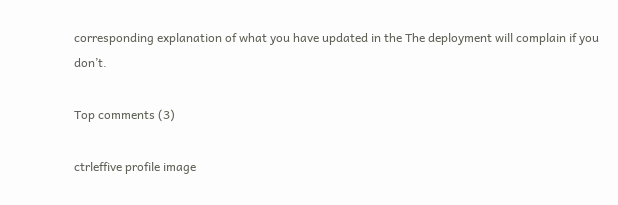corresponding explanation of what you have updated in the The deployment will complain if you don’t.

Top comments (3)

ctrleffive profile image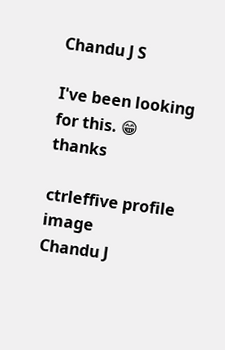Chandu J S

I've been looking for this. 😁 thanks

ctrleffive profile image
Chandu J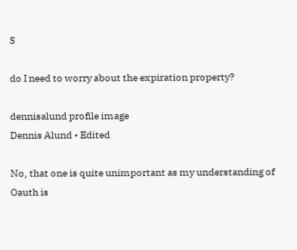S

do I need to worry about the expiration property?

dennisalund profile image
Dennis Alund • Edited

No, that one is quite unimportant as my understanding of Oauth is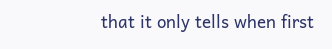that it only tells when first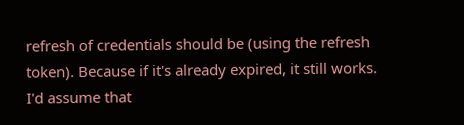refresh of credentials should be (using the refresh token). Because if it's already expired, it still works. I'd assume that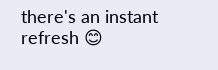there's an instant refresh 😊